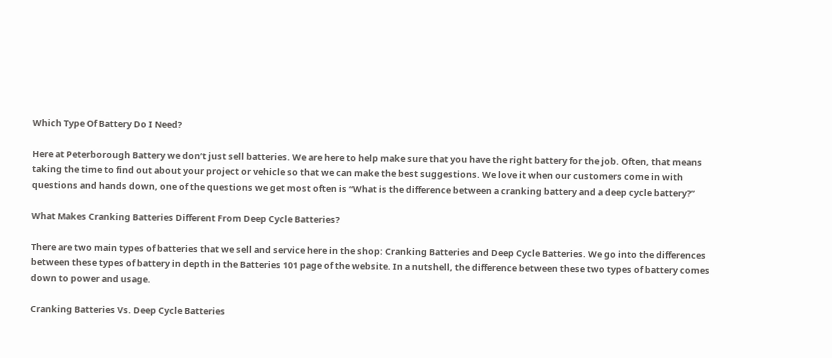Which Type Of Battery Do I Need?

Here at Peterborough Battery we don’t just sell batteries. We are here to help make sure that you have the right battery for the job. Often, that means taking the time to find out about your project or vehicle so that we can make the best suggestions. We love it when our customers come in with questions and hands down, one of the questions we get most often is “What is the difference between a cranking battery and a deep cycle battery?”

What Makes Cranking Batteries Different From Deep Cycle Batteries?

There are two main types of batteries that we sell and service here in the shop: Cranking Batteries and Deep Cycle Batteries. We go into the differences between these types of battery in depth in the Batteries 101 page of the website. In a nutshell, the difference between these two types of battery comes down to power and usage.

Cranking Batteries Vs. Deep Cycle Batteries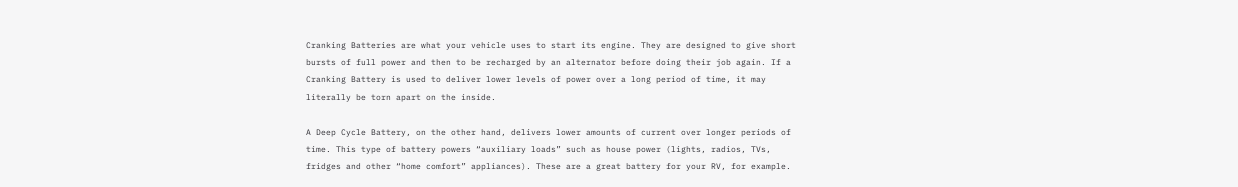Cranking Batteries are what your vehicle uses to start its engine. They are designed to give short bursts of full power and then to be recharged by an alternator before doing their job again. If a Cranking Battery is used to deliver lower levels of power over a long period of time, it may literally be torn apart on the inside.

A Deep Cycle Battery, on the other hand, delivers lower amounts of current over longer periods of time. This type of battery powers “auxiliary loads” such as house power (lights, radios, TVs, fridges and other “home comfort” appliances). These are a great battery for your RV, for example.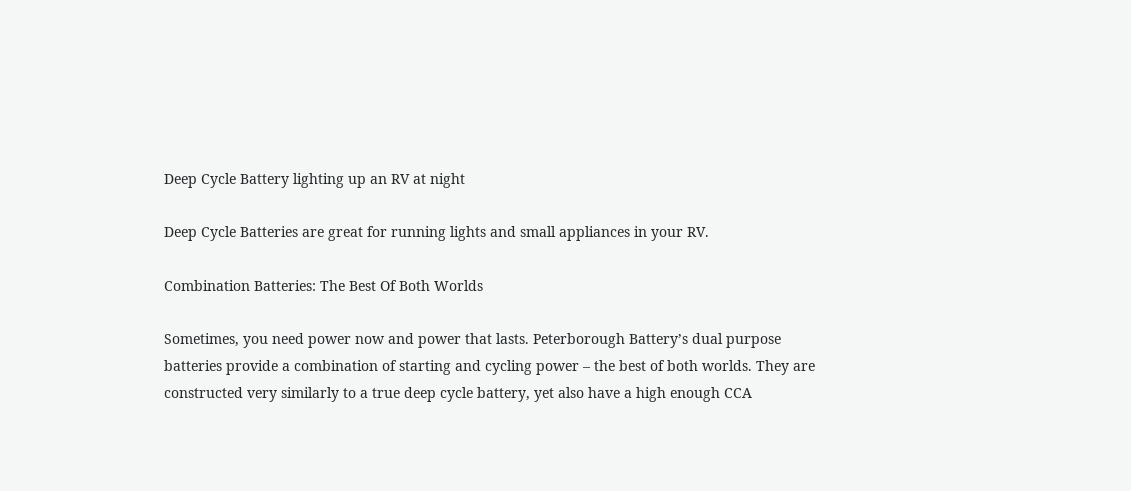Deep Cycle Battery lighting up an RV at night

Deep Cycle Batteries are great for running lights and small appliances in your RV.

Combination Batteries: The Best Of Both Worlds

Sometimes, you need power now and power that lasts. Peterborough Battery’s dual purpose batteries provide a combination of starting and cycling power – the best of both worlds. They are constructed very similarly to a true deep cycle battery, yet also have a high enough CCA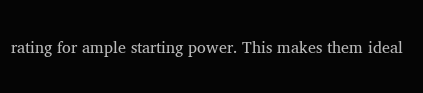rating for ample starting power. This makes them ideal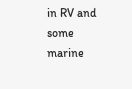in RV and some marine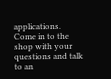applications. Come in to the shop with your questions and talk to an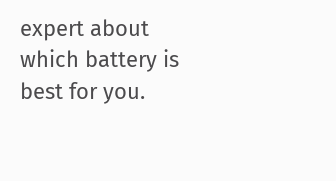expert about which battery is best for you.